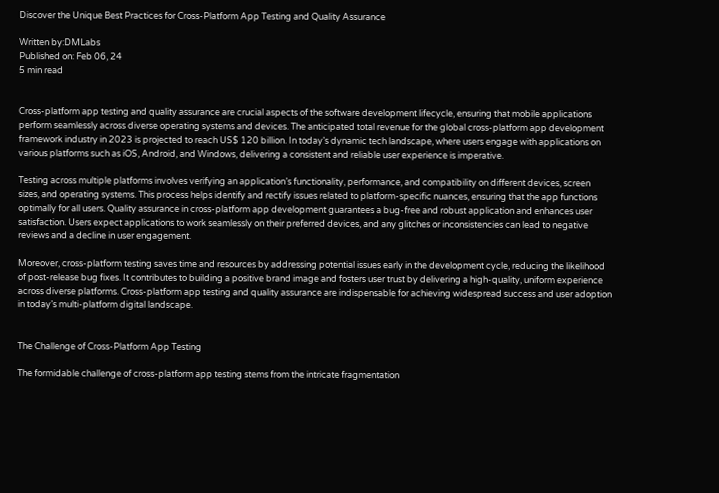Discover the Unique Best Practices for Cross-Platform App Testing and Quality Assurance

Written by:DMLabs
Published on: Feb 06, 24
5 min read


Cross-platform app testing and quality assurance are crucial aspects of the software development lifecycle, ensuring that mobile applications perform seamlessly across diverse operating systems and devices. The anticipated total revenue for the global cross-platform app development framework industry in 2023 is projected to reach US$ 120 billion. In today’s dynamic tech landscape, where users engage with applications on various platforms such as iOS, Android, and Windows, delivering a consistent and reliable user experience is imperative.

Testing across multiple platforms involves verifying an application’s functionality, performance, and compatibility on different devices, screen sizes, and operating systems. This process helps identify and rectify issues related to platform-specific nuances, ensuring that the app functions optimally for all users. Quality assurance in cross-platform app development guarantees a bug-free and robust application and enhances user satisfaction. Users expect applications to work seamlessly on their preferred devices, and any glitches or inconsistencies can lead to negative reviews and a decline in user engagement.

Moreover, cross-platform testing saves time and resources by addressing potential issues early in the development cycle, reducing the likelihood of post-release bug fixes. It contributes to building a positive brand image and fosters user trust by delivering a high-quality, uniform experience across diverse platforms. Cross-platform app testing and quality assurance are indispensable for achieving widespread success and user adoption in today’s multi-platform digital landscape.


The Challenge of Cross-Platform App Testing

The formidable challenge of cross-platform app testing stems from the intricate fragmentation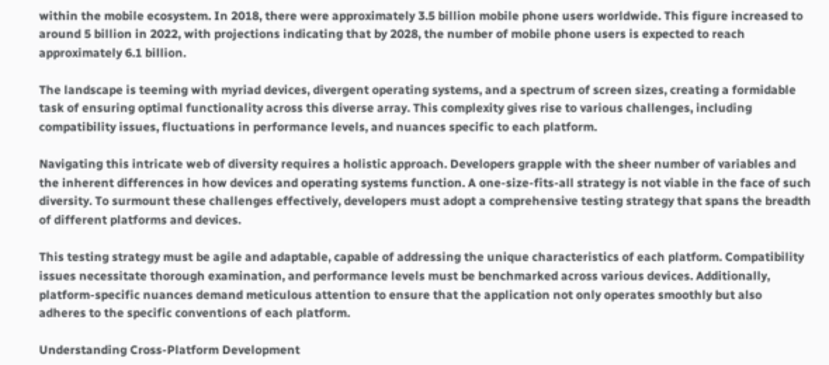within the mobile ecosystem. In 2018, there were approximately 3.5 billion mobile phone users worldwide. This figure increased to around 5 billion in 2022, with projections indicating that by 2028, the number of mobile phone users is expected to reach approximately 6.1 billion.

The landscape is teeming with myriad devices, divergent operating systems, and a spectrum of screen sizes, creating a formidable task of ensuring optimal functionality across this diverse array. This complexity gives rise to various challenges, including compatibility issues, fluctuations in performance levels, and nuances specific to each platform.

Navigating this intricate web of diversity requires a holistic approach. Developers grapple with the sheer number of variables and the inherent differences in how devices and operating systems function. A one-size-fits-all strategy is not viable in the face of such diversity. To surmount these challenges effectively, developers must adopt a comprehensive testing strategy that spans the breadth of different platforms and devices.

This testing strategy must be agile and adaptable, capable of addressing the unique characteristics of each platform. Compatibility issues necessitate thorough examination, and performance levels must be benchmarked across various devices. Additionally, platform-specific nuances demand meticulous attention to ensure that the application not only operates smoothly but also adheres to the specific conventions of each platform.

Understanding Cross-Platform Development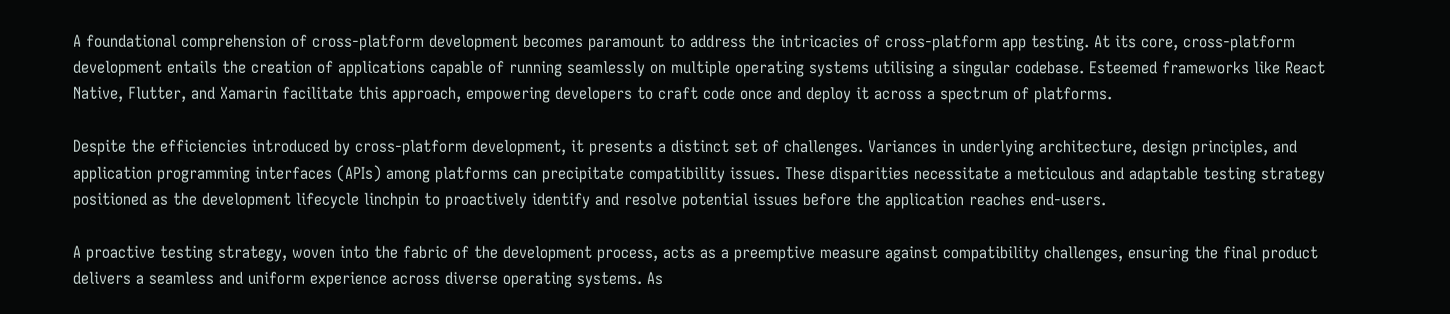A foundational comprehension of cross-platform development becomes paramount to address the intricacies of cross-platform app testing. At its core, cross-platform development entails the creation of applications capable of running seamlessly on multiple operating systems utilising a singular codebase. Esteemed frameworks like React Native, Flutter, and Xamarin facilitate this approach, empowering developers to craft code once and deploy it across a spectrum of platforms.

Despite the efficiencies introduced by cross-platform development, it presents a distinct set of challenges. Variances in underlying architecture, design principles, and application programming interfaces (APIs) among platforms can precipitate compatibility issues. These disparities necessitate a meticulous and adaptable testing strategy positioned as the development lifecycle linchpin to proactively identify and resolve potential issues before the application reaches end-users.

A proactive testing strategy, woven into the fabric of the development process, acts as a preemptive measure against compatibility challenges, ensuring the final product delivers a seamless and uniform experience across diverse operating systems. As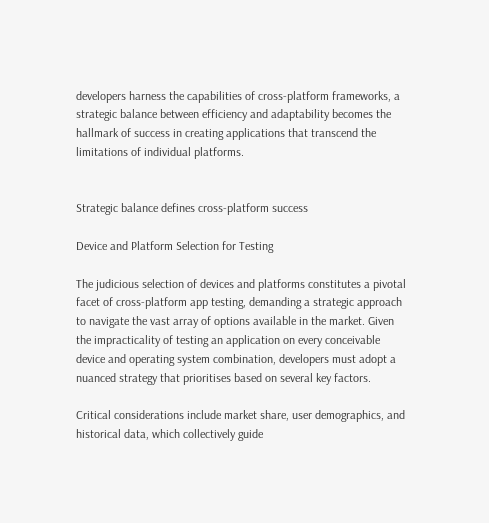developers harness the capabilities of cross-platform frameworks, a strategic balance between efficiency and adaptability becomes the hallmark of success in creating applications that transcend the limitations of individual platforms.


Strategic balance defines cross-platform success

Device and Platform Selection for Testing

The judicious selection of devices and platforms constitutes a pivotal facet of cross-platform app testing, demanding a strategic approach to navigate the vast array of options available in the market. Given the impracticality of testing an application on every conceivable device and operating system combination, developers must adopt a nuanced strategy that prioritises based on several key factors.

Critical considerations include market share, user demographics, and historical data, which collectively guide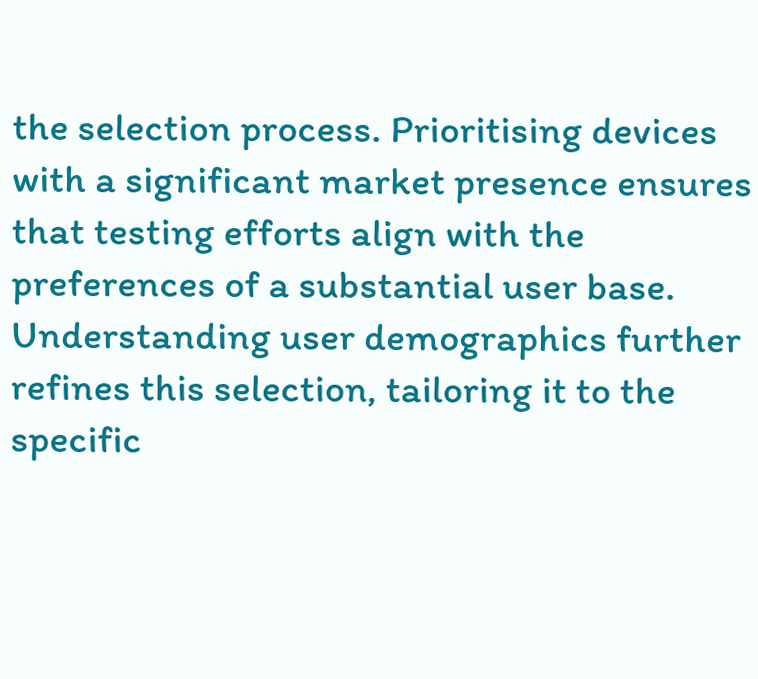the selection process. Prioritising devices with a significant market presence ensures that testing efforts align with the preferences of a substantial user base. Understanding user demographics further refines this selection, tailoring it to the specific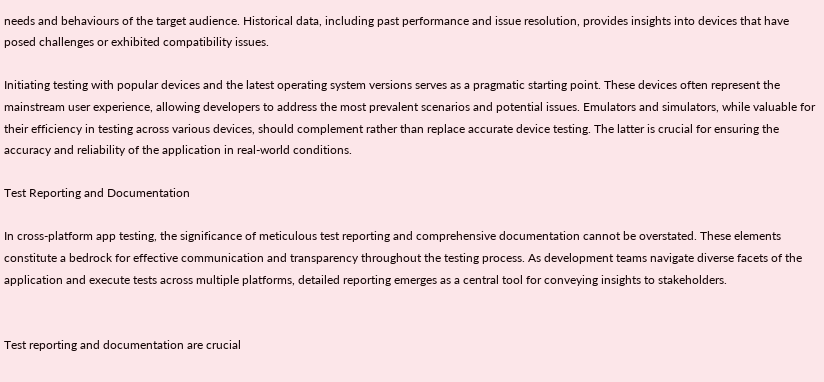needs and behaviours of the target audience. Historical data, including past performance and issue resolution, provides insights into devices that have posed challenges or exhibited compatibility issues.

Initiating testing with popular devices and the latest operating system versions serves as a pragmatic starting point. These devices often represent the mainstream user experience, allowing developers to address the most prevalent scenarios and potential issues. Emulators and simulators, while valuable for their efficiency in testing across various devices, should complement rather than replace accurate device testing. The latter is crucial for ensuring the accuracy and reliability of the application in real-world conditions.

Test Reporting and Documentation

In cross-platform app testing, the significance of meticulous test reporting and comprehensive documentation cannot be overstated. These elements constitute a bedrock for effective communication and transparency throughout the testing process. As development teams navigate diverse facets of the application and execute tests across multiple platforms, detailed reporting emerges as a central tool for conveying insights to stakeholders.


Test reporting and documentation are crucial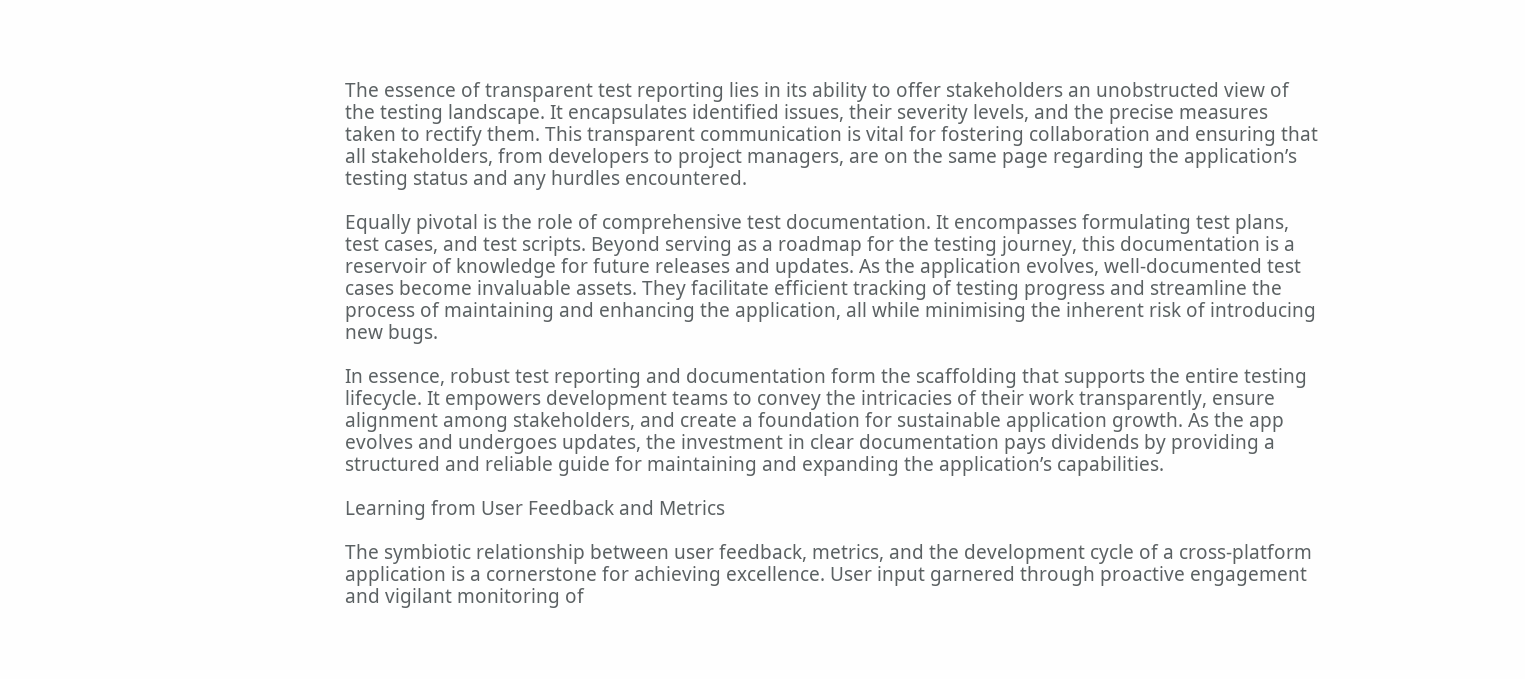The essence of transparent test reporting lies in its ability to offer stakeholders an unobstructed view of the testing landscape. It encapsulates identified issues, their severity levels, and the precise measures taken to rectify them. This transparent communication is vital for fostering collaboration and ensuring that all stakeholders, from developers to project managers, are on the same page regarding the application’s testing status and any hurdles encountered.

Equally pivotal is the role of comprehensive test documentation. It encompasses formulating test plans, test cases, and test scripts. Beyond serving as a roadmap for the testing journey, this documentation is a reservoir of knowledge for future releases and updates. As the application evolves, well-documented test cases become invaluable assets. They facilitate efficient tracking of testing progress and streamline the process of maintaining and enhancing the application, all while minimising the inherent risk of introducing new bugs.

In essence, robust test reporting and documentation form the scaffolding that supports the entire testing lifecycle. It empowers development teams to convey the intricacies of their work transparently, ensure alignment among stakeholders, and create a foundation for sustainable application growth. As the app evolves and undergoes updates, the investment in clear documentation pays dividends by providing a structured and reliable guide for maintaining and expanding the application’s capabilities.

Learning from User Feedback and Metrics

The symbiotic relationship between user feedback, metrics, and the development cycle of a cross-platform application is a cornerstone for achieving excellence. User input garnered through proactive engagement and vigilant monitoring of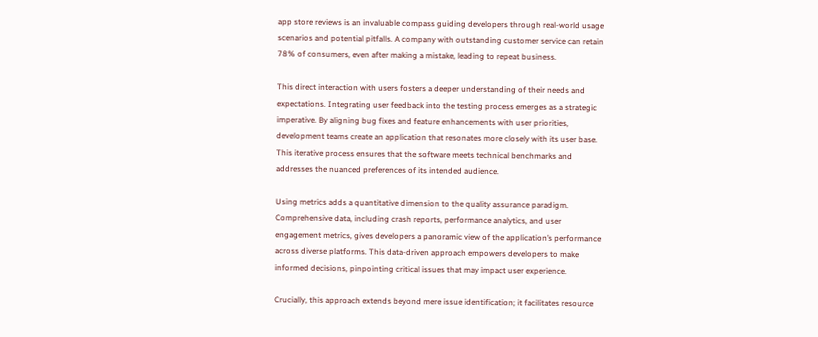app store reviews is an invaluable compass guiding developers through real-world usage scenarios and potential pitfalls. A company with outstanding customer service can retain 78% of consumers, even after making a mistake, leading to repeat business.

This direct interaction with users fosters a deeper understanding of their needs and expectations. Integrating user feedback into the testing process emerges as a strategic imperative. By aligning bug fixes and feature enhancements with user priorities, development teams create an application that resonates more closely with its user base. This iterative process ensures that the software meets technical benchmarks and addresses the nuanced preferences of its intended audience.

Using metrics adds a quantitative dimension to the quality assurance paradigm. Comprehensive data, including crash reports, performance analytics, and user engagement metrics, gives developers a panoramic view of the application’s performance across diverse platforms. This data-driven approach empowers developers to make informed decisions, pinpointing critical issues that may impact user experience.

Crucially, this approach extends beyond mere issue identification; it facilitates resource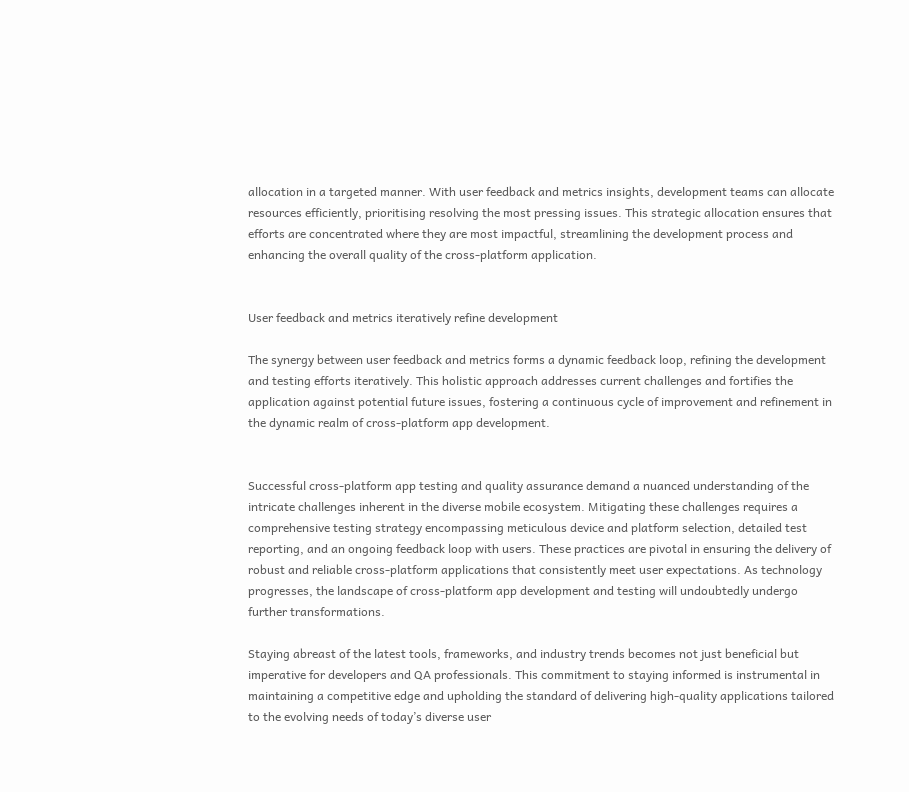allocation in a targeted manner. With user feedback and metrics insights, development teams can allocate resources efficiently, prioritising resolving the most pressing issues. This strategic allocation ensures that efforts are concentrated where they are most impactful, streamlining the development process and enhancing the overall quality of the cross-platform application.


User feedback and metrics iteratively refine development

The synergy between user feedback and metrics forms a dynamic feedback loop, refining the development and testing efforts iteratively. This holistic approach addresses current challenges and fortifies the application against potential future issues, fostering a continuous cycle of improvement and refinement in the dynamic realm of cross-platform app development.


Successful cross-platform app testing and quality assurance demand a nuanced understanding of the intricate challenges inherent in the diverse mobile ecosystem. Mitigating these challenges requires a comprehensive testing strategy encompassing meticulous device and platform selection, detailed test reporting, and an ongoing feedback loop with users. These practices are pivotal in ensuring the delivery of robust and reliable cross-platform applications that consistently meet user expectations. As technology progresses, the landscape of cross-platform app development and testing will undoubtedly undergo further transformations.

Staying abreast of the latest tools, frameworks, and industry trends becomes not just beneficial but imperative for developers and QA professionals. This commitment to staying informed is instrumental in maintaining a competitive edge and upholding the standard of delivering high-quality applications tailored to the evolving needs of today’s diverse user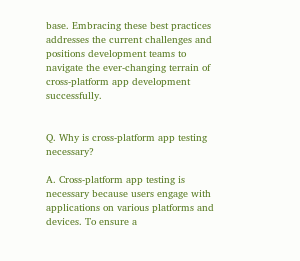base. Embracing these best practices addresses the current challenges and positions development teams to navigate the ever-changing terrain of cross-platform app development successfully.


Q. Why is cross-platform app testing necessary?

A. Cross-platform app testing is necessary because users engage with applications on various platforms and devices. To ensure a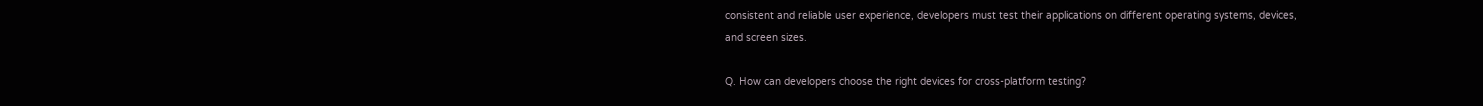consistent and reliable user experience, developers must test their applications on different operating systems, devices, and screen sizes.

Q. How can developers choose the right devices for cross-platform testing?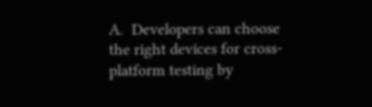A.  Developers can choose the right devices for cross-platform testing by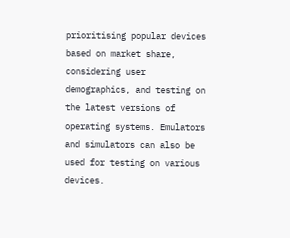prioritising popular devices based on market share, considering user demographics, and testing on the latest versions of operating systems. Emulators and simulators can also be used for testing on various devices.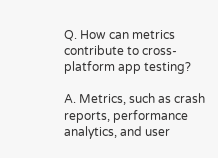Q. How can metrics contribute to cross-platform app testing?

A. Metrics, such as crash reports, performance analytics, and user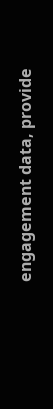engagement data, provide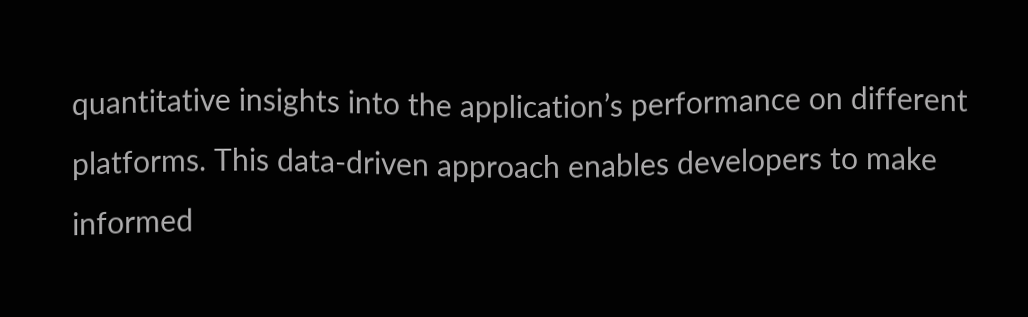quantitative insights into the application’s performance on different platforms. This data-driven approach enables developers to make informed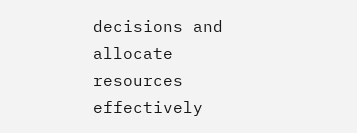decisions and allocate resources effectively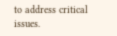to address critical issues.